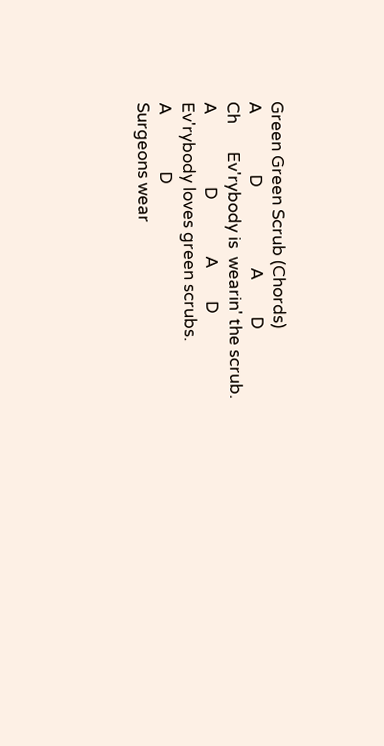Green Green Scrub (Chords)
A               D                    A         D
Ch       Ev'rybody is  wearin' the scrub.
A                  D              A        D
Ev'rybody loves green scrubs.
A              D
Surgeons wear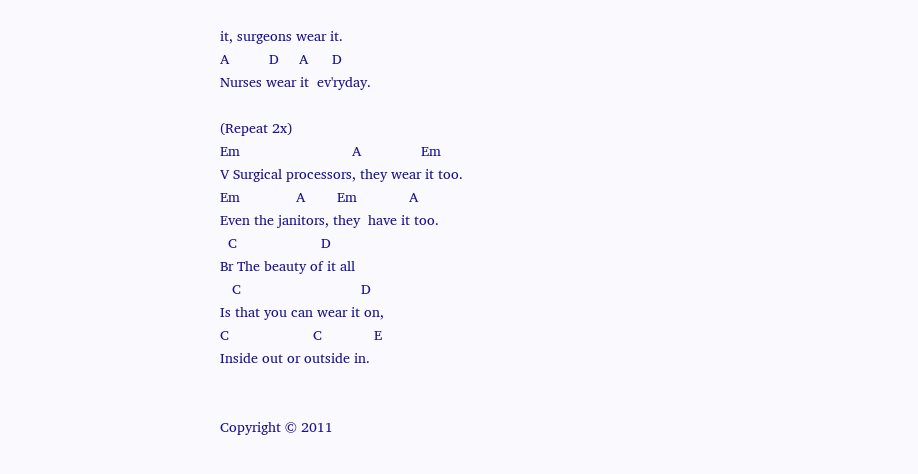it, surgeons wear it.
A          D     A      D
Nurses wear it  ev'ryday.

(Repeat 2x)
Em                            A               Em
V Surgical processors, they wear it too.
Em              A        Em             A
Even the janitors, they  have it too.
  C                     D
Br The beauty of it all
   C                              D
Is that you can wear it on,
C                     C             E
Inside out or outside in.


Copyright © 2011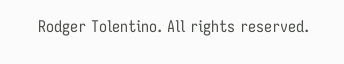Rodger Tolentino. All rights reserved.